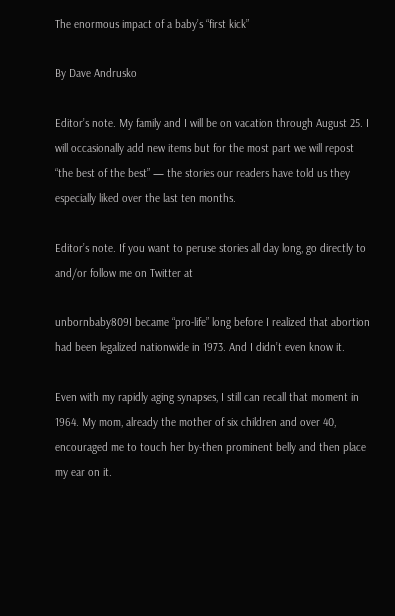The enormous impact of a baby’s “first kick”

By Dave Andrusko

Editor’s note. My family and I will be on vacation through August 25. I will occasionally add new items but for the most part we will repost “the best of the best” — the stories our readers have told us they especially liked over the last ten months.

Editor’s note. If you want to peruse stories all day long, go directly to and/or follow me on Twitter at

unbornbaby809I became “pro-life” long before I realized that abortion had been legalized nationwide in 1973. And I didn’t even know it.

Even with my rapidly aging synapses, I still can recall that moment in 1964. My mom, already the mother of six children and over 40, encouraged me to touch her by-then prominent belly and then place my ear on it.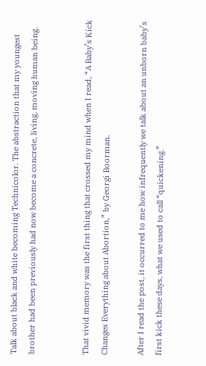Talk about black and white becoming Technicolor. The abstraction that my youngest brother had been previously had now become a concrete, living, moving human being.


That vivid memory was the first thing that crossed my mind when I read, “A Baby’s Kick Changes Everything about Abortion,” by Georgi Boorman.

After I read the post, it occurred to me how infrequently we talk about an unborn baby’s first kick these days, what we used to call “quickening.”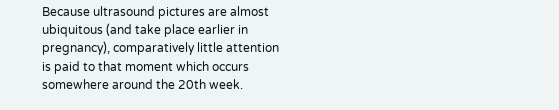Because ultrasound pictures are almost ubiquitous (and take place earlier in pregnancy), comparatively little attention is paid to that moment which occurs somewhere around the 20th week.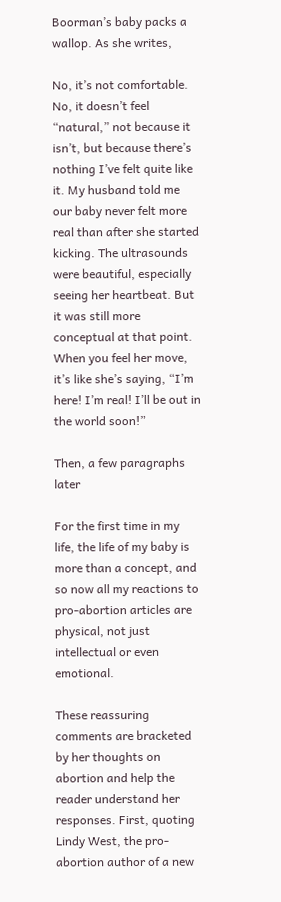Boorman’s baby packs a wallop. As she writes,

No, it’s not comfortable. No, it doesn’t feel “natural,” not because it isn’t, but because there’s nothing I’ve felt quite like it. My husband told me our baby never felt more real than after she started kicking. The ultrasounds were beautiful, especially seeing her heartbeat. But it was still more conceptual at that point. When you feel her move, it’s like she’s saying, “I’m here! I’m real! I’ll be out in the world soon!”

Then, a few paragraphs later

For the first time in my life, the life of my baby is more than a concept, and so now all my reactions to pro-abortion articles are physical, not just intellectual or even emotional.

These reassuring comments are bracketed by her thoughts on abortion and help the reader understand her responses. First, quoting Lindy West, the pro-abortion author of a new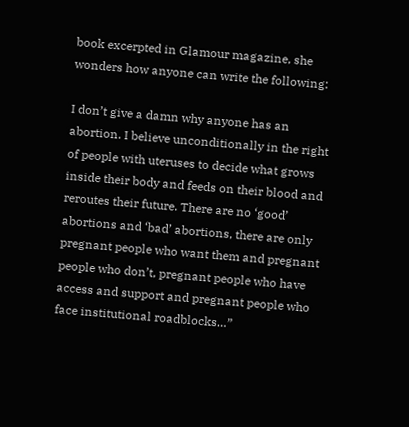book excerpted in Glamour magazine, she wonders how anyone can write the following:

I don’t give a damn why anyone has an abortion. I believe unconditionally in the right of people with uteruses to decide what grows inside their body and feeds on their blood and reroutes their future. There are no ‘good’ abortions and ‘bad’ abortions, there are only pregnant people who want them and pregnant people who don’t, pregnant people who have access and support and pregnant people who face institutional roadblocks…”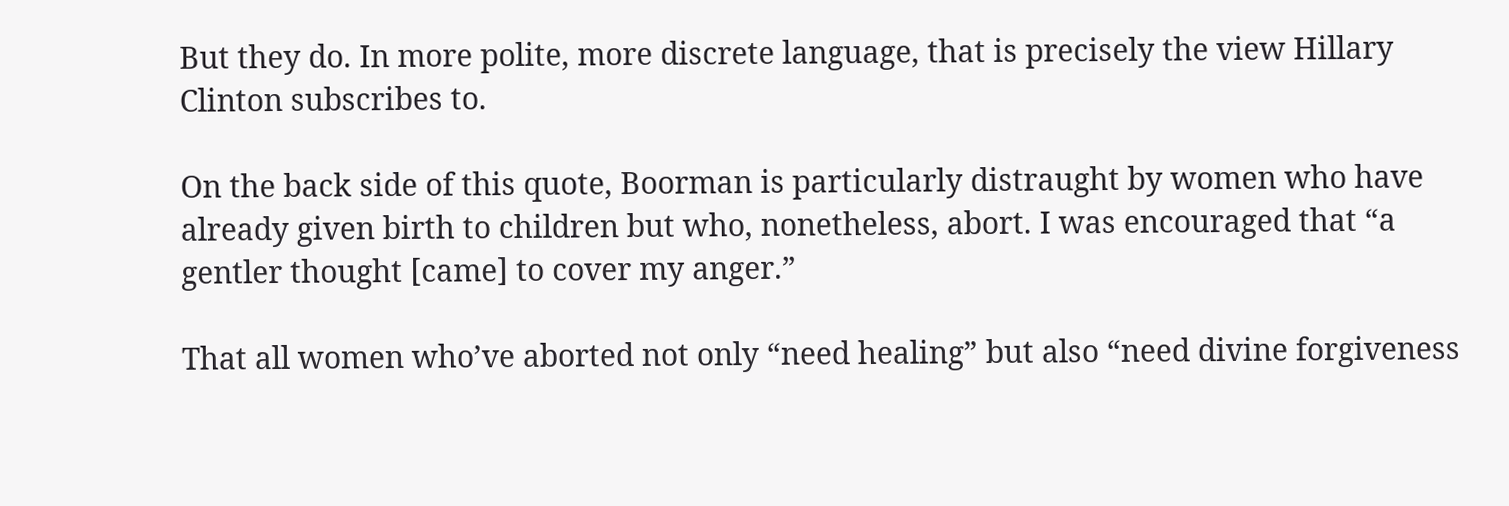But they do. In more polite, more discrete language, that is precisely the view Hillary Clinton subscribes to.

On the back side of this quote, Boorman is particularly distraught by women who have already given birth to children but who, nonetheless, abort. I was encouraged that “a gentler thought [came] to cover my anger.”

That all women who’ve aborted not only “need healing” but also “need divine forgiveness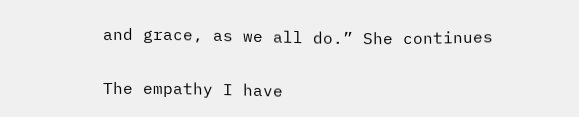and grace, as we all do.” She continues

The empathy I have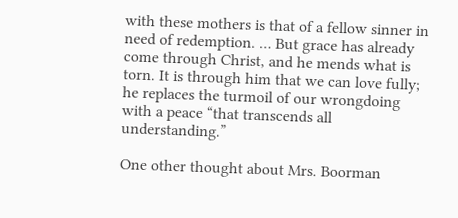with these mothers is that of a fellow sinner in need of redemption. … But grace has already come through Christ, and he mends what is torn. It is through him that we can love fully; he replaces the turmoil of our wrongdoing with a peace “that transcends all understanding.”

One other thought about Mrs. Boorman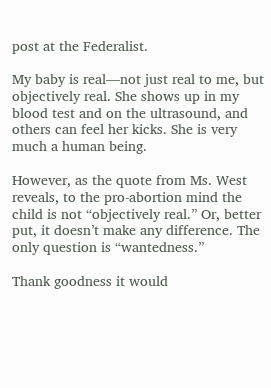post at the Federalist.

My baby is real—not just real to me, but objectively real. She shows up in my blood test and on the ultrasound, and others can feel her kicks. She is very much a human being.

However, as the quote from Ms. West reveals, to the pro-abortion mind the child is not “objectively real.” Or, better put, it doesn’t make any difference. The only question is “wantedness.”

Thank goodness it would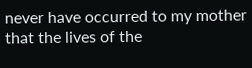never have occurred to my mother that the lives of the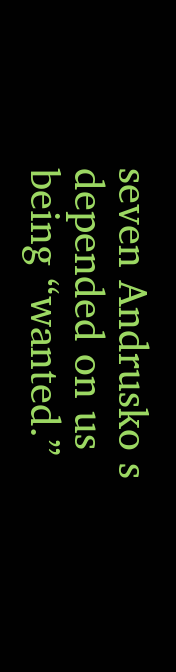seven Andrusko s depended on us being “wanted.”